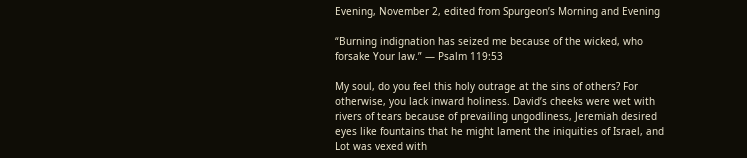Evening, November 2, edited from Spurgeon’s Morning and Evening

“Burning indignation has seized me because of the wicked, who forsake Your law.” — Psalm 119:53

My soul, do you feel this holy outrage at the sins of others? For otherwise, you lack inward holiness. David’s cheeks were wet with rivers of tears because of prevailing ungodliness, Jeremiah desired eyes like fountains that he might lament the iniquities of Israel, and Lot was vexed with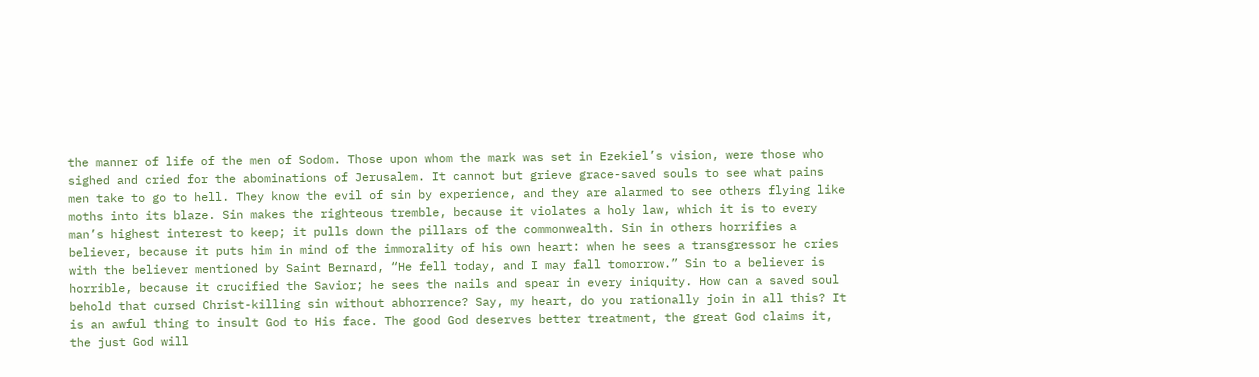the manner of life of the men of Sodom. Those upon whom the mark was set in Ezekiel’s vision, were those who sighed and cried for the abominations of Jerusalem. It cannot but grieve grace-saved souls to see what pains men take to go to hell. They know the evil of sin by experience, and they are alarmed to see others flying like moths into its blaze. Sin makes the righteous tremble, because it violates a holy law, which it is to every man’s highest interest to keep; it pulls down the pillars of the commonwealth. Sin in others horrifies a believer, because it puts him in mind of the immorality of his own heart: when he sees a transgressor he cries with the believer mentioned by Saint Bernard, “He fell today, and I may fall tomorrow.” Sin to a believer is horrible, because it crucified the Savior; he sees the nails and spear in every iniquity. How can a saved soul behold that cursed Christ-killing sin without abhorrence? Say, my heart, do you rationally join in all this? It is an awful thing to insult God to His face. The good God deserves better treatment, the great God claims it, the just God will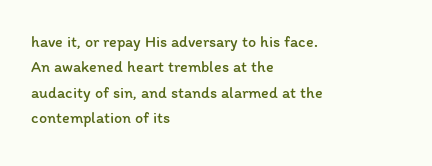have it, or repay His adversary to his face. An awakened heart trembles at the audacity of sin, and stands alarmed at the contemplation of its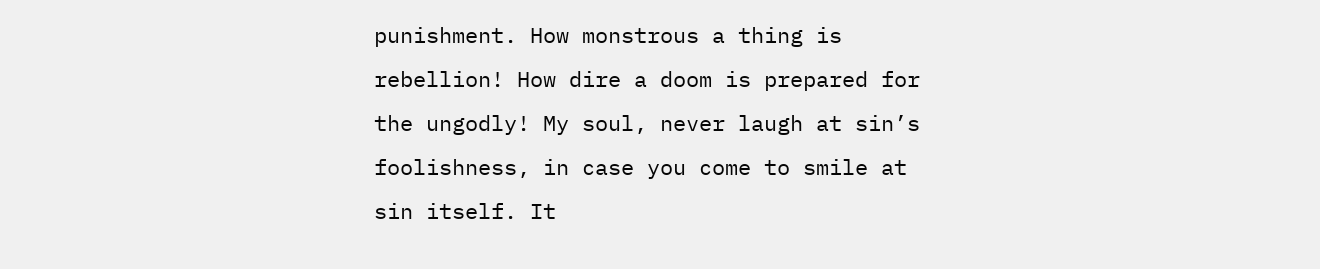punishment. How monstrous a thing is rebellion! How dire a doom is prepared for the ungodly! My soul, never laugh at sin’s foolishness, in case you come to smile at sin itself. It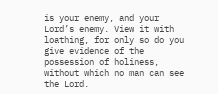is your enemy, and your Lord’s enemy. View it with loathing, for only so do you give evidence of the possession of holiness, without which no man can see the Lord.